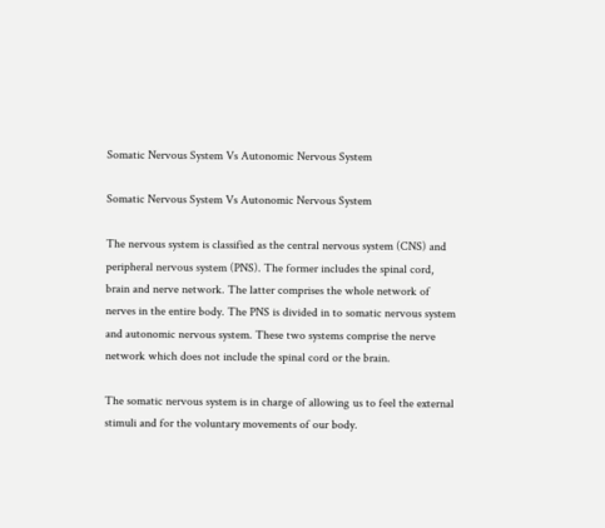Somatic Nervous System Vs Autonomic Nervous System

Somatic Nervous System Vs Autonomic Nervous System

The nervous system is classified as the central nervous system (CNS) and peripheral nervous system (PNS). The former includes the spinal cord, brain and nerve network. The latter comprises the whole network of nerves in the entire body. The PNS is divided in to somatic nervous system and autonomic nervous system. These two systems comprise the nerve network which does not include the spinal cord or the brain.

The somatic nervous system is in charge of allowing us to feel the external stimuli and for the voluntary movements of our body.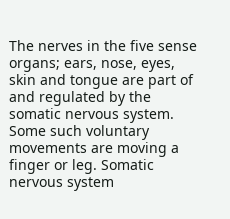The nerves in the five sense organs; ears, nose, eyes, skin and tongue are part of and regulated by the somatic nervous system. Some such voluntary movements are moving a finger or leg. Somatic nervous system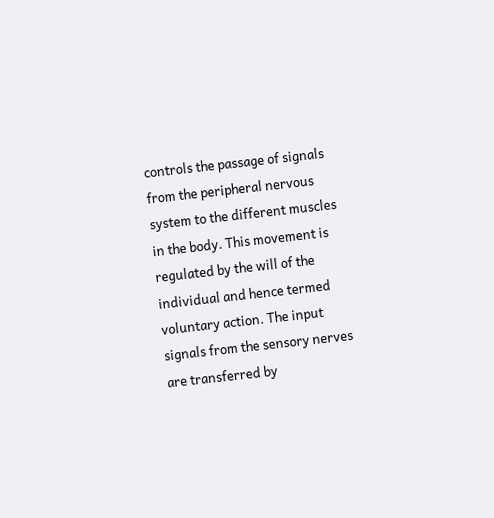controls the passage of signals from the peripheral nervous system to the different muscles in the body. This movement is regulated by the will of the individual and hence termed voluntary action. The input signals from the sensory nerves are transferred by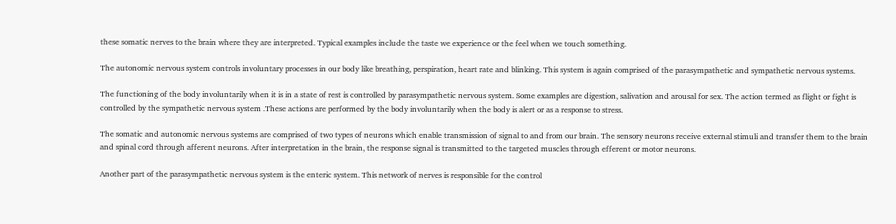these somatic nerves to the brain where they are interpreted. Typical examples include the taste we experience or the feel when we touch something.

The autonomic nervous system controls involuntary processes in our body like breathing, perspiration, heart rate and blinking. This system is again comprised of the parasympathetic and sympathetic nervous systems.

The functioning of the body involuntarily when it is in a state of rest is controlled by parasympathetic nervous system. Some examples are digestion, salivation and arousal for sex. The action termed as flight or fight is controlled by the sympathetic nervous system .These actions are performed by the body involuntarily when the body is alert or as a response to stress.

The somatic and autonomic nervous systems are comprised of two types of neurons which enable transmission of signal to and from our brain. The sensory neurons receive external stimuli and transfer them to the brain and spinal cord through afferent neurons. After interpretation in the brain, the response signal is transmitted to the targeted muscles through efferent or motor neurons.

Another part of the parasympathetic nervous system is the enteric system. This network of nerves is responsible for the control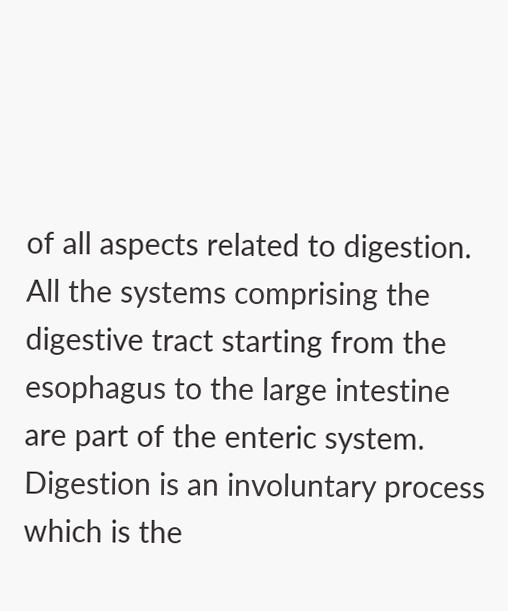of all aspects related to digestion. All the systems comprising the digestive tract starting from the esophagus to the large intestine are part of the enteric system. Digestion is an involuntary process which is the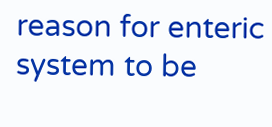reason for enteric system to be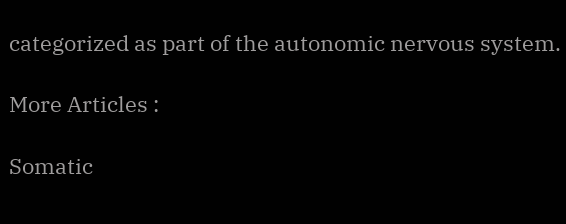categorized as part of the autonomic nervous system.

More Articles :

Somatic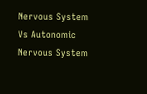Nervous System Vs Autonomic Nervous System